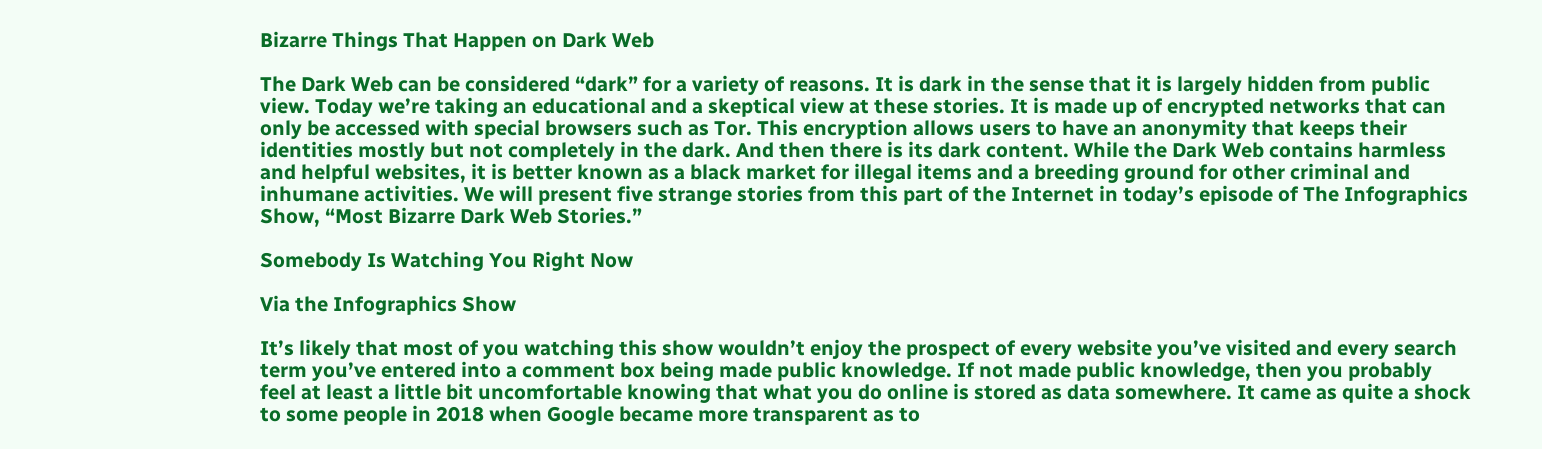Bizarre Things That Happen on Dark Web

The Dark Web can be considered “dark” for a variety of reasons. It is dark in the sense that it is largely hidden from public view. Today we’re taking an educational and a skeptical view at these stories. It is made up of encrypted networks that can only be accessed with special browsers such as Tor. This encryption allows users to have an anonymity that keeps their identities mostly but not completely in the dark. And then there is its dark content. While the Dark Web contains harmless and helpful websites, it is better known as a black market for illegal items and a breeding ground for other criminal and inhumane activities. We will present five strange stories from this part of the Internet in today’s episode of The Infographics Show, “Most Bizarre Dark Web Stories.”

Somebody Is Watching You Right Now

Via the Infographics Show

It’s likely that most of you watching this show wouldn’t enjoy the prospect of every website you’ve visited and every search term you’ve entered into a comment box being made public knowledge. If not made public knowledge, then you probably feel at least a little bit uncomfortable knowing that what you do online is stored as data somewhere. It came as quite a shock to some people in 2018 when Google became more transparent as to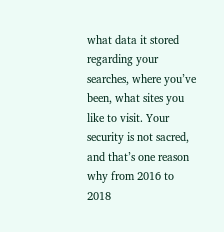what data it stored regarding your searches, where you’ve been, what sites you like to visit. Your security is not sacred, and that’s one reason why from 2016 to 2018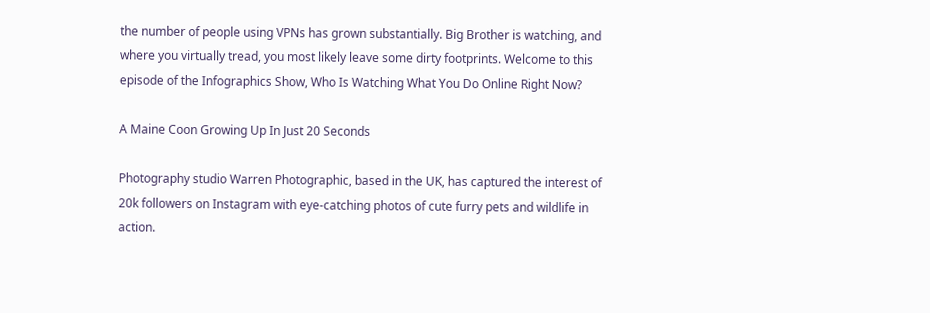the number of people using VPNs has grown substantially. Big Brother is watching, and where you virtually tread, you most likely leave some dirty footprints. Welcome to this episode of the Infographics Show, Who Is Watching What You Do Online Right Now?

A Maine Coon Growing Up In Just 20 Seconds

Photography studio Warren Photographic, based in the UK, has captured the interest of 20k followers on Instagram with eye-catching photos of cute furry pets and wildlife in action.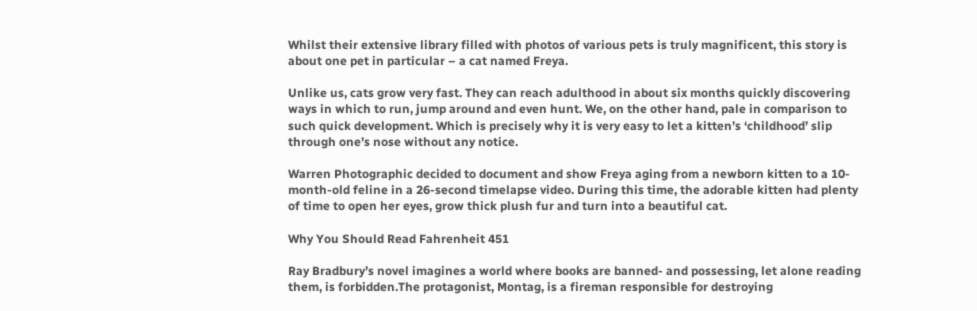Whilst their extensive library filled with photos of various pets is truly magnificent, this story is about one pet in particular – a cat named Freya.

Unlike us, cats grow very fast. They can reach adulthood in about six months quickly discovering ways in which to run, jump around and even hunt. We, on the other hand, pale in comparison to such quick development. Which is precisely why it is very easy to let a kitten’s ‘childhood’ slip through one’s nose without any notice.

Warren Photographic decided to document and show Freya aging from a newborn kitten to a 10-month-old feline in a 26-second timelapse video. During this time, the adorable kitten had plenty of time to open her eyes, grow thick plush fur and turn into a beautiful cat.

Why You Should Read Fahrenheit 451

Ray Bradbury’s novel imagines a world where books are banned- and possessing, let alone reading them, is forbidden.The protagonist, Montag, is a fireman responsible for destroying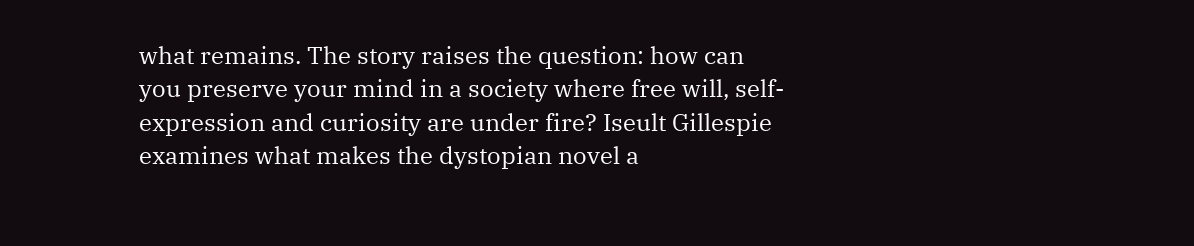what remains. The story raises the question: how can you preserve your mind in a society where free will, self-expression and curiosity are under fire? Iseult Gillespie examines what makes the dystopian novel a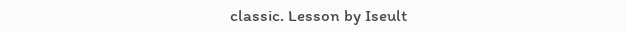classic. Lesson by Iseult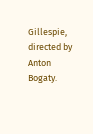Gillespie, directed by Anton Bogaty.